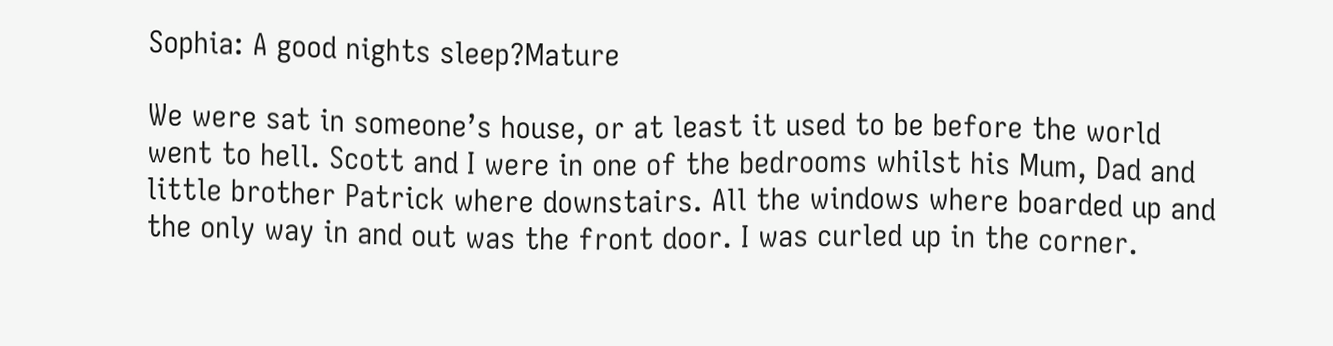Sophia: A good nights sleep?Mature

We were sat in someone’s house, or at least it used to be before the world went to hell. Scott and I were in one of the bedrooms whilst his Mum, Dad and little brother Patrick where downstairs. All the windows where boarded up and the only way in and out was the front door. I was curled up in the corner.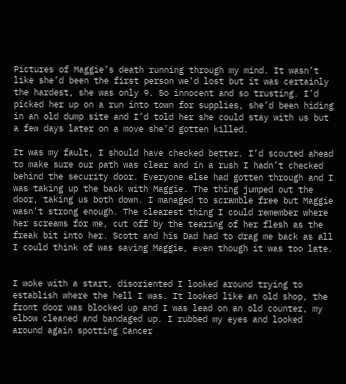Pictures of Maggie’s death running through my mind. It wasn’t like she’d been the first person we’d lost but it was certainly the hardest, she was only 9. So innocent and so trusting. I’d picked her up on a run into town for supplies, she’d been hiding in an old dump site and I’d told her she could stay with us but a few days later on a move she’d gotten killed.

It was my fault, I should have checked better. I’d scouted ahead to make sure our path was clear and in a rush I hadn’t checked behind the security door. Everyone else had gotten through and I was taking up the back with Maggie. The thing jumped out the door, taking us both down. I managed to scramble free but Maggie wasn’t strong enough. The clearest thing I could remember where her screams for me, cut off by the tearing of her flesh as the freak bit into her. Scott and his Dad had to drag me back as all I could think of was saving Maggie, even though it was too late.


I woke with a start, disoriented I looked around trying to establish where the hell I was. It looked like an old shop, the front door was blocked up and I was lead on an old counter, my elbow cleaned and bandaged up. I rubbed my eyes and looked around again spotting Cancer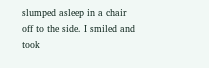slumped asleep in a chair off to the side. I smiled and took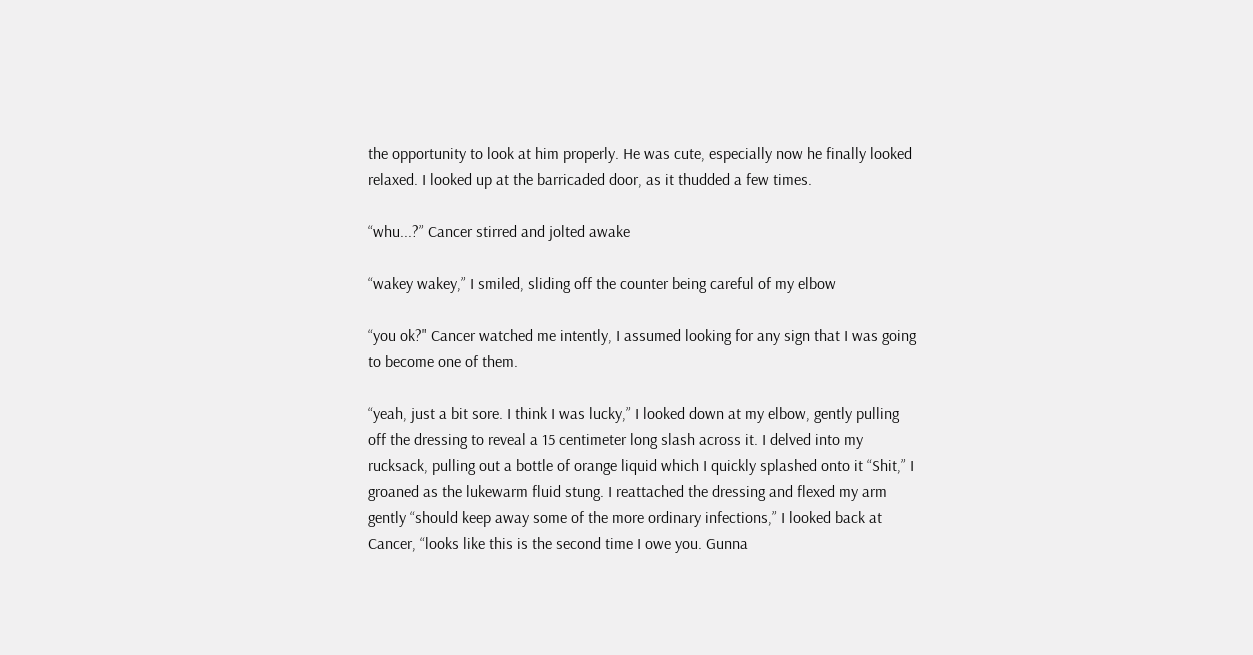the opportunity to look at him properly. He was cute, especially now he finally looked relaxed. I looked up at the barricaded door, as it thudded a few times.

“whu...?” Cancer stirred and jolted awake

“wakey wakey,” I smiled, sliding off the counter being careful of my elbow

“you ok?" Cancer watched me intently, I assumed looking for any sign that I was going to become one of them.

“yeah, just a bit sore. I think I was lucky,” I looked down at my elbow, gently pulling off the dressing to reveal a 15 centimeter long slash across it. I delved into my rucksack, pulling out a bottle of orange liquid which I quickly splashed onto it “Shit,” I groaned as the lukewarm fluid stung. I reattached the dressing and flexed my arm gently “should keep away some of the more ordinary infections,” I looked back at Cancer, “looks like this is the second time I owe you. Gunna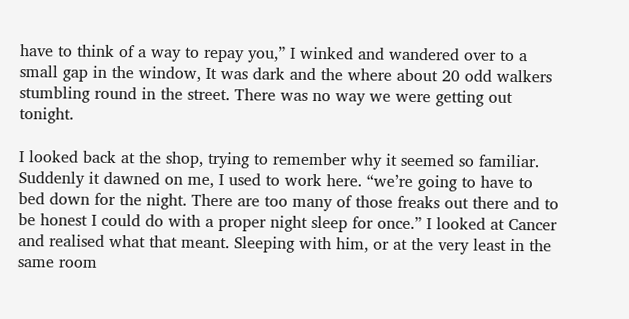have to think of a way to repay you,” I winked and wandered over to a small gap in the window, It was dark and the where about 20 odd walkers stumbling round in the street. There was no way we were getting out tonight.

I looked back at the shop, trying to remember why it seemed so familiar. Suddenly it dawned on me, I used to work here. “we’re going to have to bed down for the night. There are too many of those freaks out there and to be honest I could do with a proper night sleep for once.” I looked at Cancer and realised what that meant. Sleeping with him, or at the very least in the same room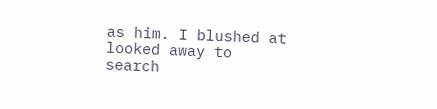as him. I blushed at looked away to search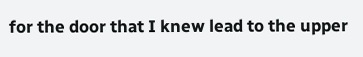for the door that I knew lead to the upper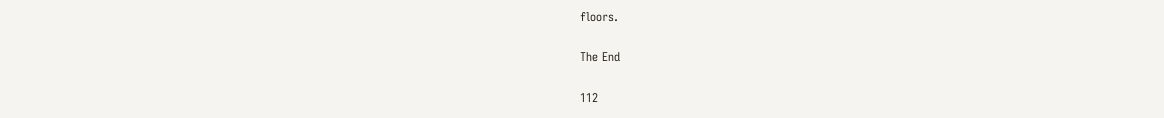floors.

The End

112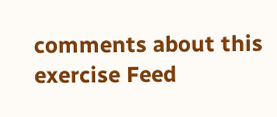comments about this exercise Feed